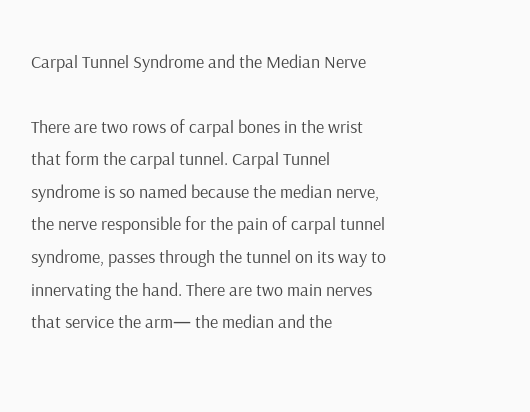Carpal Tunnel Syndrome and the Median Nerve

There are two rows of carpal bones in the wrist that form the carpal tunnel. Carpal Tunnel syndrome is so named because the median nerve, the nerve responsible for the pain of carpal tunnel syndrome, passes through the tunnel on its way to innervating the hand. There are two main nerves that service the arm— the median and the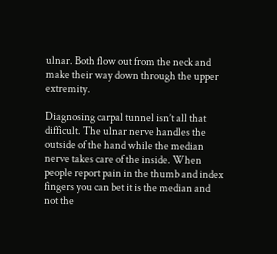ulnar. Both flow out from the neck and make their way down through the upper extremity.

Diagnosing carpal tunnel isn’t all that difficult. The ulnar nerve handles the outside of the hand while the median nerve takes care of the inside. When people report pain in the thumb and index fingers you can bet it is the median and not the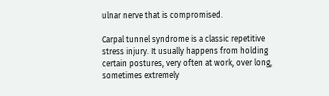ulnar nerve that is compromised.

Carpal tunnel syndrome is a classic repetitive stress injury. It usually happens from holding certain postures, very often at work, over long, sometimes extremely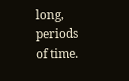long, periods of time.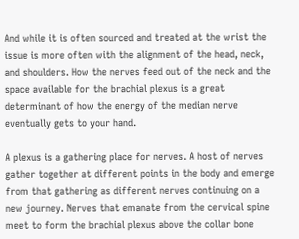And while it is often sourced and treated at the wrist the issue is more often with the alignment of the head, neck, and shoulders. How the nerves feed out of the neck and the space available for the brachial plexus is a great determinant of how the energy of the median nerve eventually gets to your hand.

A plexus is a gathering place for nerves. A host of nerves gather together at different points in the body and emerge from that gathering as different nerves continuing on a new journey. Nerves that emanate from the cervical spine meet to form the brachial plexus above the collar bone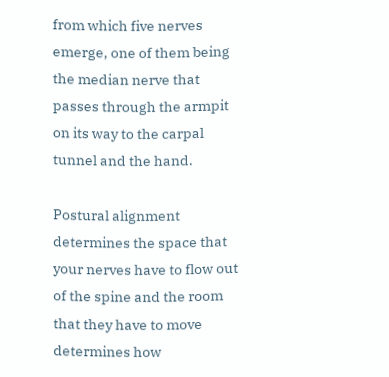from which five nerves emerge, one of them being the median nerve that passes through the armpit on its way to the carpal tunnel and the hand.

Postural alignment determines the space that your nerves have to flow out of the spine and the room that they have to move determines how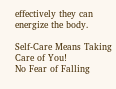effectively they can energize the body.

Self-Care Means Taking Care of You!
No Fear of Falling